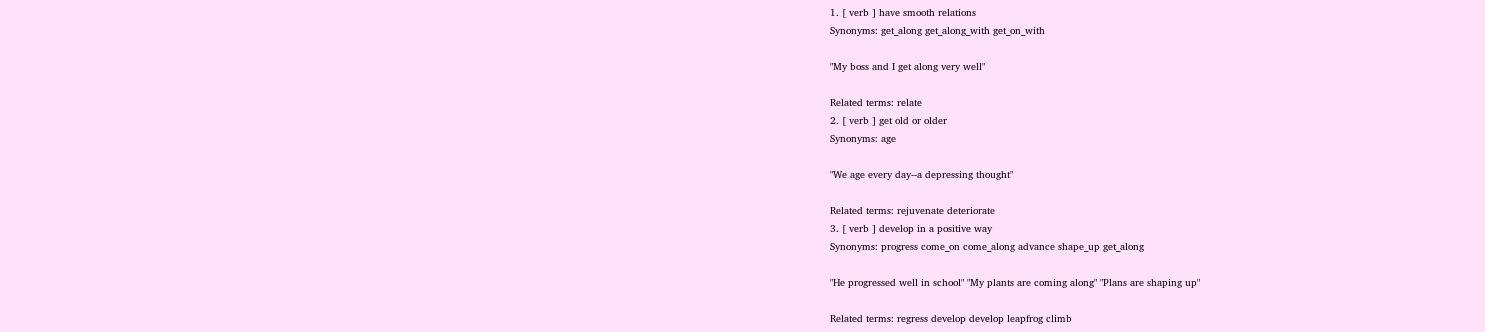1. [ verb ] have smooth relations
Synonyms: get_along get_along_with get_on_with

"My boss and I get along very well"

Related terms: relate
2. [ verb ] get old or older
Synonyms: age

"We age every day--a depressing thought"

Related terms: rejuvenate deteriorate
3. [ verb ] develop in a positive way
Synonyms: progress come_on come_along advance shape_up get_along

"He progressed well in school" "My plants are coming along" "Plans are shaping up"

Related terms: regress develop develop leapfrog climb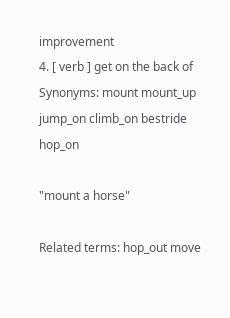improvement
4. [ verb ] get on the back of
Synonyms: mount mount_up jump_on climb_on bestride hop_on

"mount a horse"

Related terms: hop_out move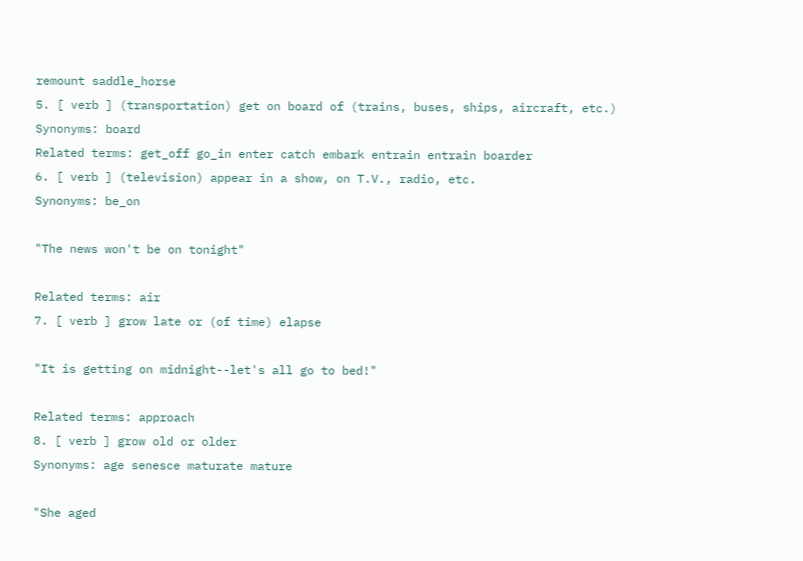remount saddle_horse
5. [ verb ] (transportation) get on board of (trains, buses, ships, aircraft, etc.)
Synonyms: board
Related terms: get_off go_in enter catch embark entrain entrain boarder
6. [ verb ] (television) appear in a show, on T.V., radio, etc.
Synonyms: be_on

"The news won't be on tonight"

Related terms: air
7. [ verb ] grow late or (of time) elapse

"It is getting on midnight--let's all go to bed!"

Related terms: approach
8. [ verb ] grow old or older
Synonyms: age senesce maturate mature

"She aged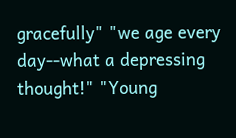gracefully" "we age every day--what a depressing thought!" "Young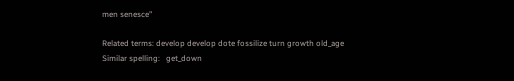men senesce"

Related terms: develop develop dote fossilize turn growth old_age
Similar spelling:   get_down